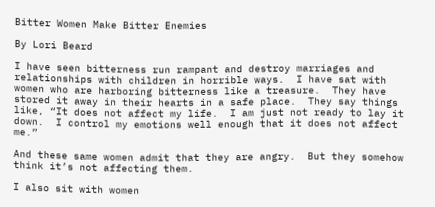Bitter Women Make Bitter Enemies

By Lori Beard

I have seen bitterness run rampant and destroy marriages and relationships with children in horrible ways.  I have sat with women who are harboring bitterness like a treasure.  They have stored it away in their hearts in a safe place.  They say things like, “It does not affect my life.  I am just not ready to lay it down.  I control my emotions well enough that it does not affect me.”

And these same women admit that they are angry.  But they somehow think it’s not affecting them.

I also sit with women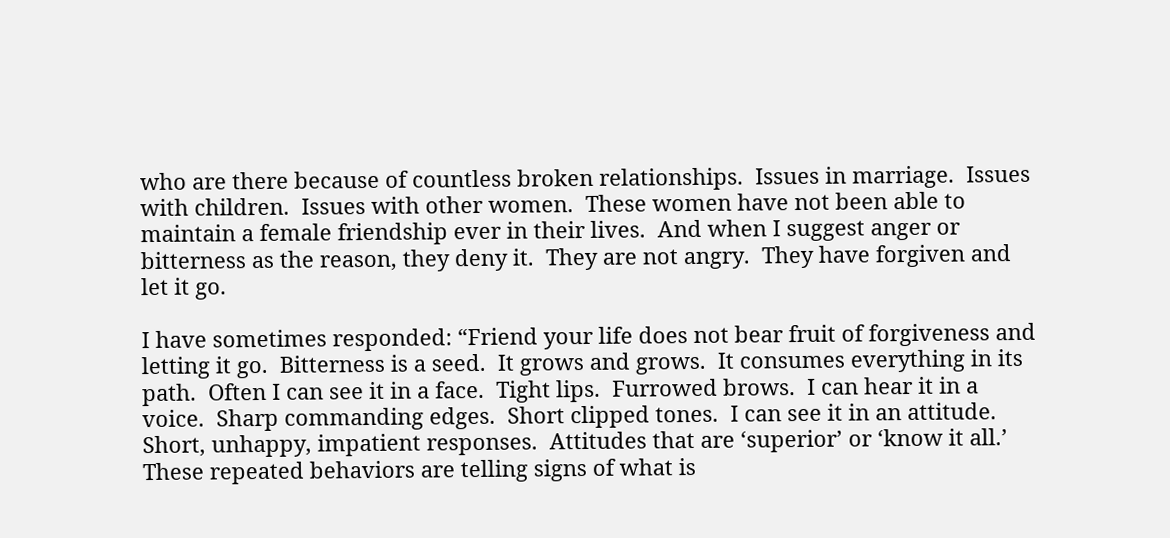who are there because of countless broken relationships.  Issues in marriage.  Issues with children.  Issues with other women.  These women have not been able to maintain a female friendship ever in their lives.  And when I suggest anger or bitterness as the reason, they deny it.  They are not angry.  They have forgiven and let it go.

I have sometimes responded: “Friend your life does not bear fruit of forgiveness and letting it go.  Bitterness is a seed.  It grows and grows.  It consumes everything in its path.  Often I can see it in a face.  Tight lips.  Furrowed brows.  I can hear it in a voice.  Sharp commanding edges.  Short clipped tones.  I can see it in an attitude.  Short, unhappy, impatient responses.  Attitudes that are ‘superior’ or ‘know it all.’  These repeated behaviors are telling signs of what is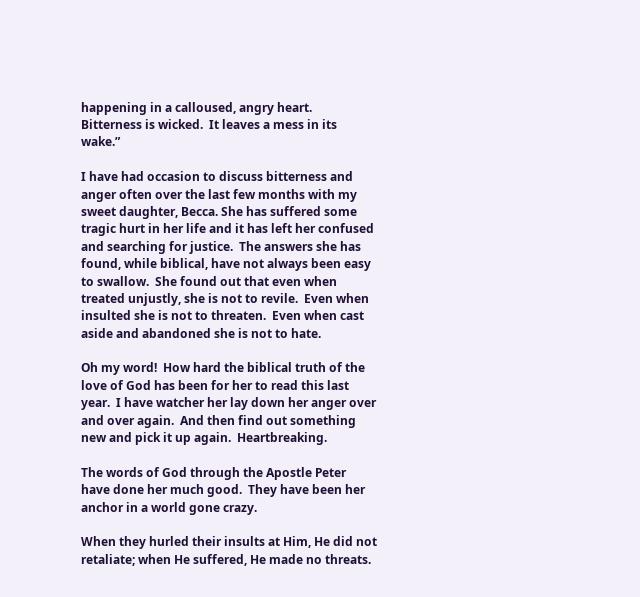happening in a calloused, angry heart.  Bitterness is wicked.  It leaves a mess in its wake.”

I have had occasion to discuss bitterness and anger often over the last few months with my sweet daughter, Becca. She has suffered some tragic hurt in her life and it has left her confused and searching for justice.  The answers she has found, while biblical, have not always been easy to swallow.  She found out that even when treated unjustly, she is not to revile.  Even when insulted she is not to threaten.  Even when cast aside and abandoned she is not to hate.

Oh my word!  How hard the biblical truth of the love of God has been for her to read this last year.  I have watcher her lay down her anger over and over again.  And then find out something new and pick it up again.  Heartbreaking.

The words of God through the Apostle Peter have done her much good.  They have been her anchor in a world gone crazy.

When they hurled their insults at Him, He did not retaliate; when He suffered, He made no threats.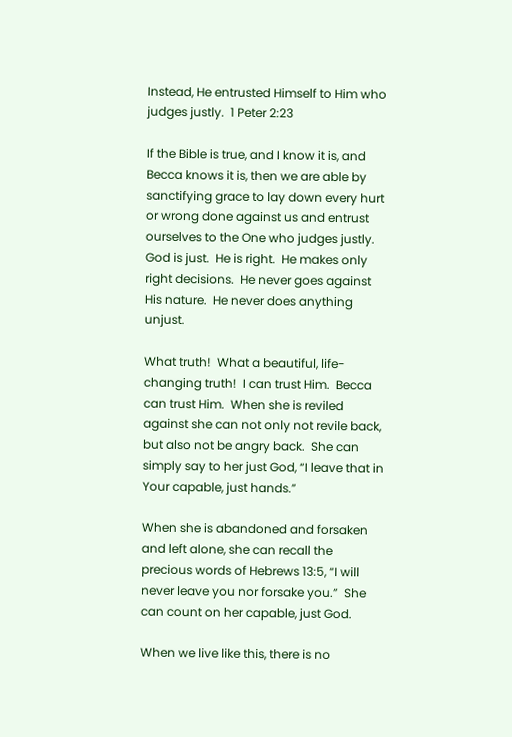Instead, He entrusted Himself to Him who judges justly.  1 Peter 2:23

If the Bible is true, and I know it is, and Becca knows it is, then we are able by sanctifying grace to lay down every hurt or wrong done against us and entrust ourselves to the One who judges justly.  God is just.  He is right.  He makes only right decisions.  He never goes against His nature.  He never does anything unjust.

What truth!  What a beautiful, life-changing truth!  I can trust Him.  Becca can trust Him.  When she is reviled against she can not only not revile back, but also not be angry back.  She can simply say to her just God, “I leave that in Your capable, just hands.”

When she is abandoned and forsaken and left alone, she can recall the precious words of Hebrews 13:5, “I will never leave you nor forsake you.”  She can count on her capable, just God.

When we live like this, there is no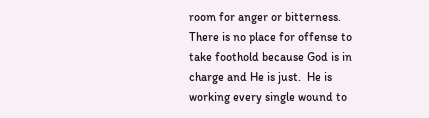room for anger or bitterness.  There is no place for offense to take foothold because God is in charge and He is just.  He is working every single wound to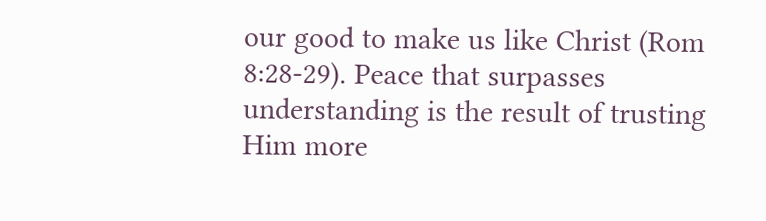our good to make us like Christ (Rom 8:28-29). Peace that surpasses understanding is the result of trusting Him more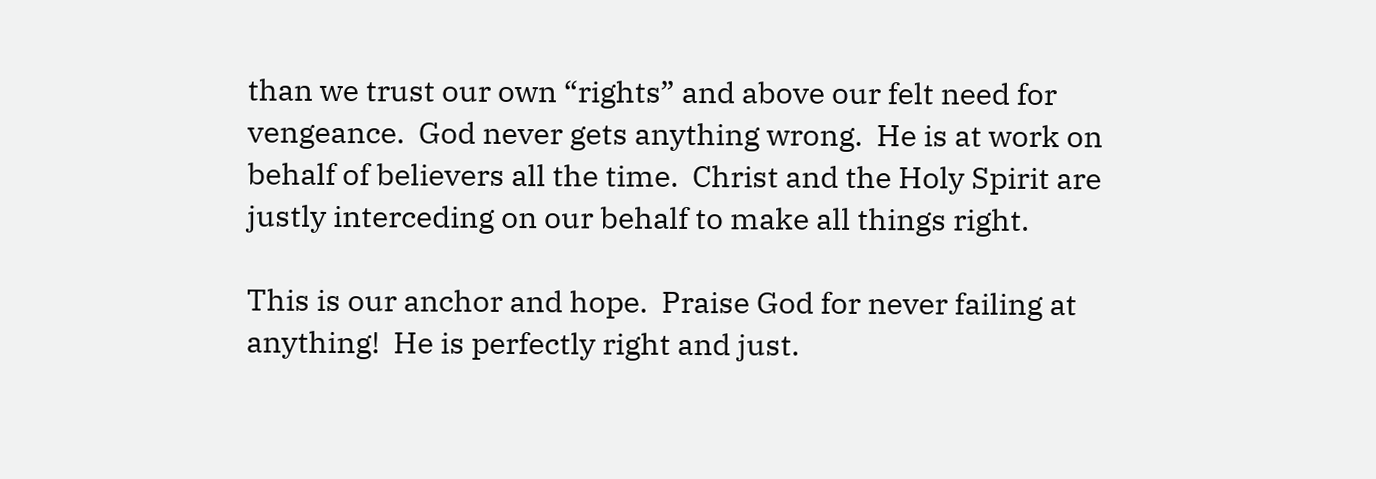than we trust our own “rights” and above our felt need for vengeance.  God never gets anything wrong.  He is at work on behalf of believers all the time.  Christ and the Holy Spirit are justly interceding on our behalf to make all things right.

This is our anchor and hope.  Praise God for never failing at anything!  He is perfectly right and just.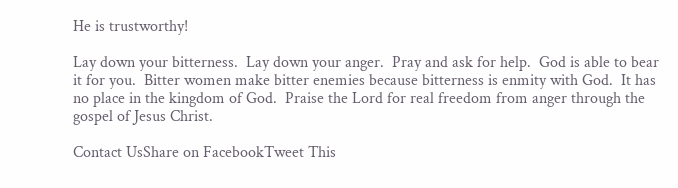He is trustworthy!

Lay down your bitterness.  Lay down your anger.  Pray and ask for help.  God is able to bear it for you.  Bitter women make bitter enemies because bitterness is enmity with God.  It has no place in the kingdom of God.  Praise the Lord for real freedom from anger through the gospel of Jesus Christ.

Contact UsShare on FacebookTweet This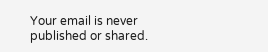Your email is never published or shared.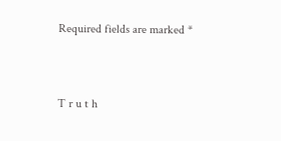Required fields are marked *



T r u t h